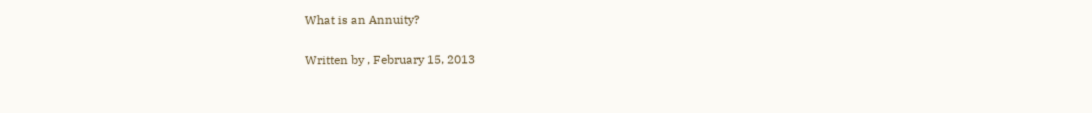What is an Annuity?

Written by , February 15, 2013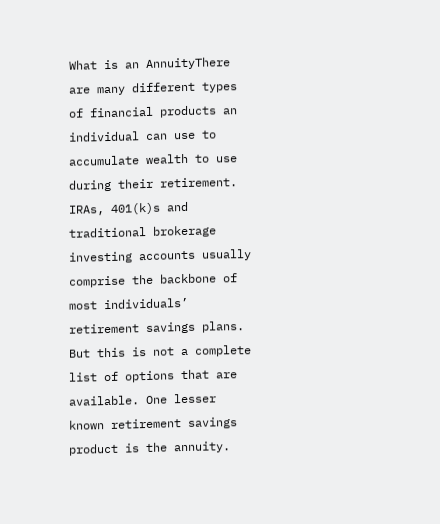What is an AnnuityThere are many different types of financial products an individual can use to accumulate wealth to use during their retirement. IRAs, 401(k)s and traditional brokerage investing accounts usually comprise the backbone of most individuals’ retirement savings plans. But this is not a complete list of options that are available. One lesser known retirement savings product is the annuity.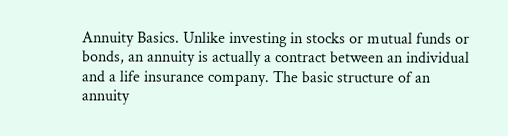Annuity Basics. Unlike investing in stocks or mutual funds or bonds, an annuity is actually a contract between an individual and a life insurance company. The basic structure of an annuity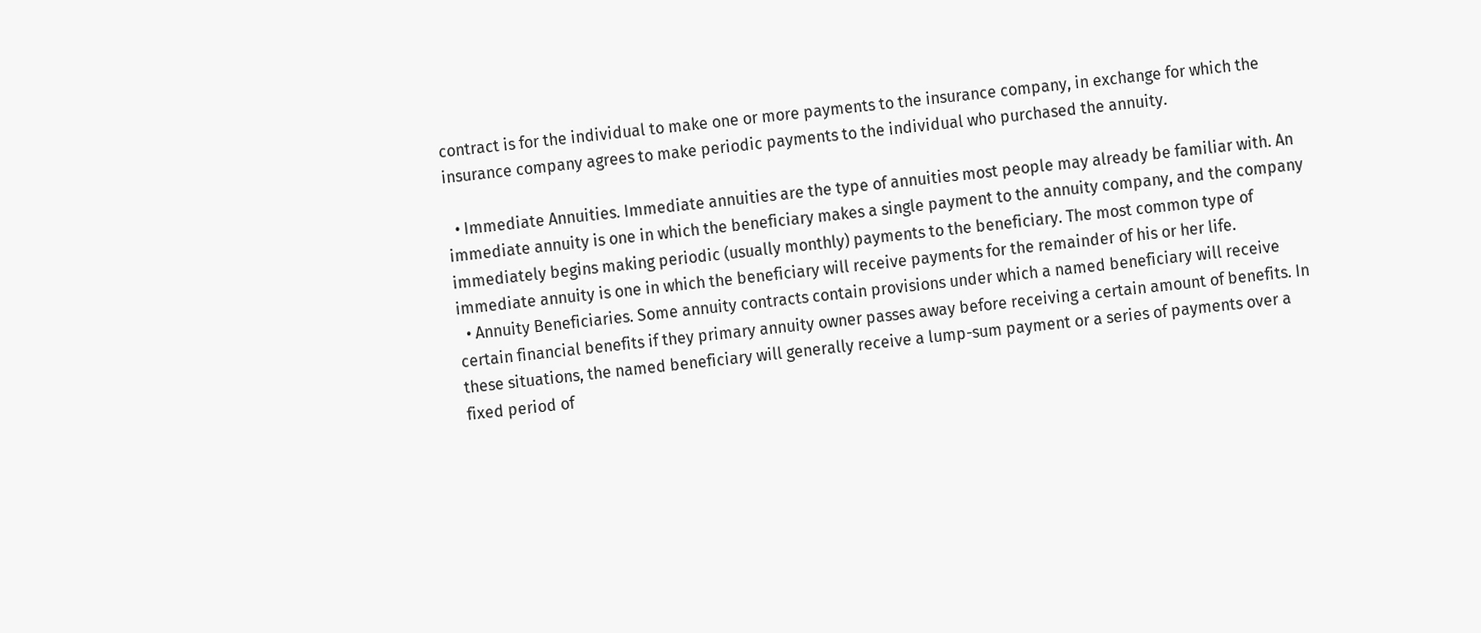contract is for the individual to make one or more payments to the insurance company, in exchange for which the insurance company agrees to make periodic payments to the individual who purchased the annuity.

  • Immediate Annuities. Immediate annuities are the type of annuities most people may already be familiar with. An immediate annuity is one in which the beneficiary makes a single payment to the annuity company, and the company immediately begins making periodic (usually monthly) payments to the beneficiary. The most common type of immediate annuity is one in which the beneficiary will receive payments for the remainder of his or her life.
  • Annuity Beneficiaries. Some annuity contracts contain provisions under which a named beneficiary will receive certain financial benefits if they primary annuity owner passes away before receiving a certain amount of benefits. In these situations, the named beneficiary will generally receive a lump-sum payment or a series of payments over a fixed period of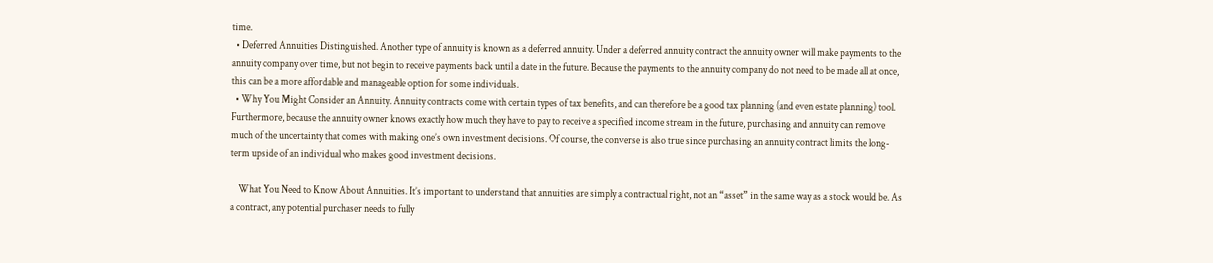time.
  • Deferred Annuities Distinguished. Another type of annuity is known as a deferred annuity. Under a deferred annuity contract the annuity owner will make payments to the annuity company over time, but not begin to receive payments back until a date in the future. Because the payments to the annuity company do not need to be made all at once, this can be a more affordable and manageable option for some individuals.
  • Why You Might Consider an Annuity. Annuity contracts come with certain types of tax benefits, and can therefore be a good tax planning (and even estate planning) tool. Furthermore, because the annuity owner knows exactly how much they have to pay to receive a specified income stream in the future, purchasing and annuity can remove much of the uncertainty that comes with making one’s own investment decisions. Of course, the converse is also true since purchasing an annuity contract limits the long-term upside of an individual who makes good investment decisions.

    What You Need to Know About Annuities. It’s important to understand that annuities are simply a contractual right, not an “asset” in the same way as a stock would be. As a contract, any potential purchaser needs to fully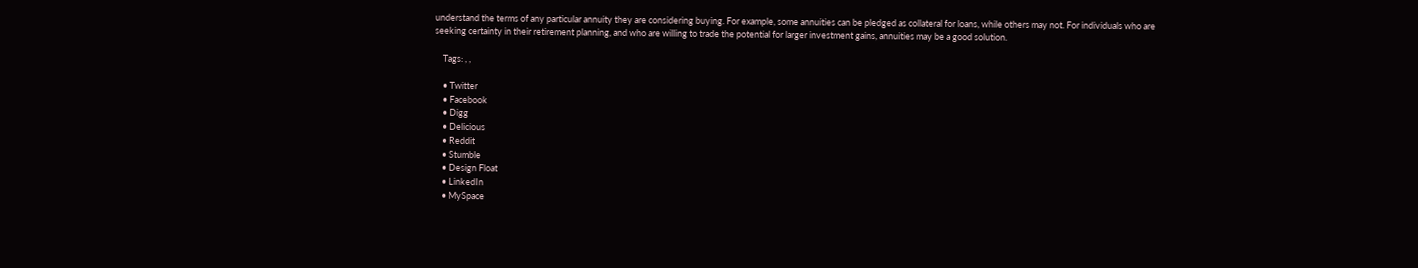understand the terms of any particular annuity they are considering buying. For example, some annuities can be pledged as collateral for loans, while others may not. For individuals who are seeking certainty in their retirement planning, and who are willing to trade the potential for larger investment gains, annuities may be a good solution.

    Tags: , ,

    • Twitter
    • Facebook
    • Digg
    • Delicious
    • Reddit
    • Stumble
    • Design Float
    • LinkedIn
    • MySpace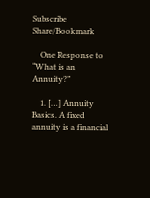Subscribe   Share/Bookmark

    One Response to “What is an Annuity?”

    1. […] Annuity Basics. A fixed annuity is a financial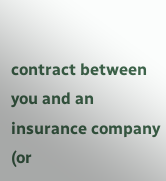contract between you and an insurance company (or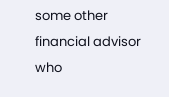some other financial advisor who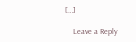[…]

    Leave a Reply